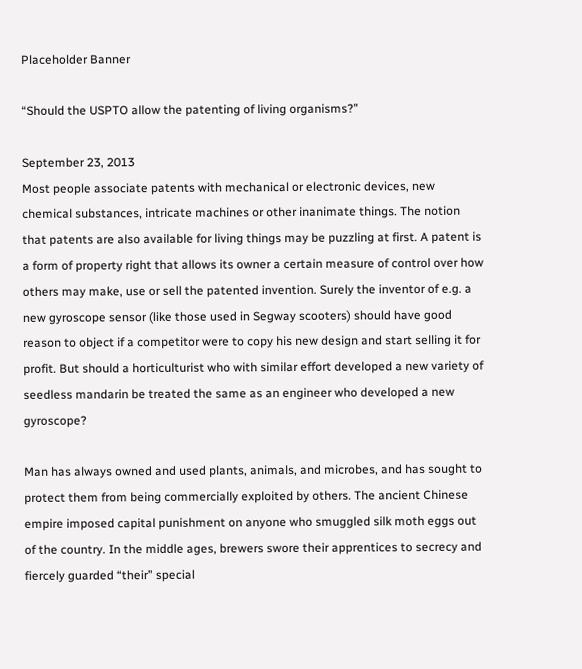Placeholder Banner

“Should the USPTO allow the patenting of living organisms?”

September 23, 2013
Most people associate patents with mechanical or electronic devices, new chemical substances, intricate machines or other inanimate things. The notion that patents are also available for living things may be puzzling at first. A patent is a form of property right that allows its owner a certain measure of control over how others may make, use or sell the patented invention. Surely the inventor of e.g. a new gyroscope sensor (like those used in Segway scooters) should have good reason to object if a competitor were to copy his new design and start selling it for profit. But should a horticulturist who with similar effort developed a new variety of seedless mandarin be treated the same as an engineer who developed a new gyroscope?

Man has always owned and used plants, animals, and microbes, and has sought to protect them from being commercially exploited by others. The ancient Chinese empire imposed capital punishment on anyone who smuggled silk moth eggs out of the country. In the middle ages, brewers swore their apprentices to secrecy and fiercely guarded “their” special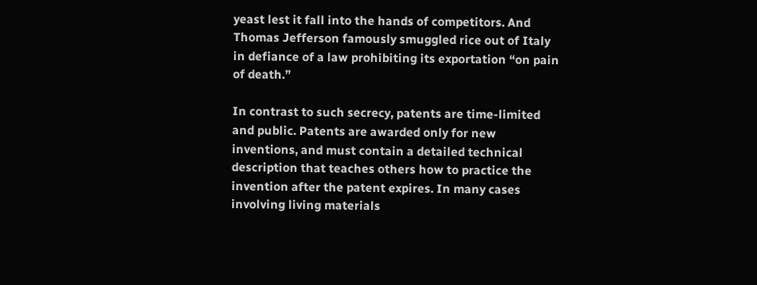yeast lest it fall into the hands of competitors. And Thomas Jefferson famously smuggled rice out of Italy in defiance of a law prohibiting its exportation “on pain of death.”

In contrast to such secrecy, patents are time-limited and public. Patents are awarded only for new inventions, and must contain a detailed technical description that teaches others how to practice the invention after the patent expires. In many cases involving living materials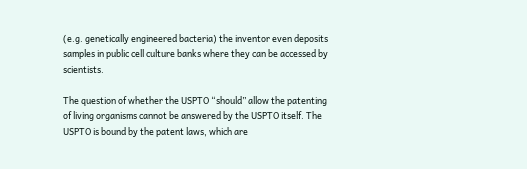(e.g. genetically engineered bacteria) the inventor even deposits samples in public cell culture banks where they can be accessed by scientists.

The question of whether the USPTO “should” allow the patenting of living organisms cannot be answered by the USPTO itself. The USPTO is bound by the patent laws, which are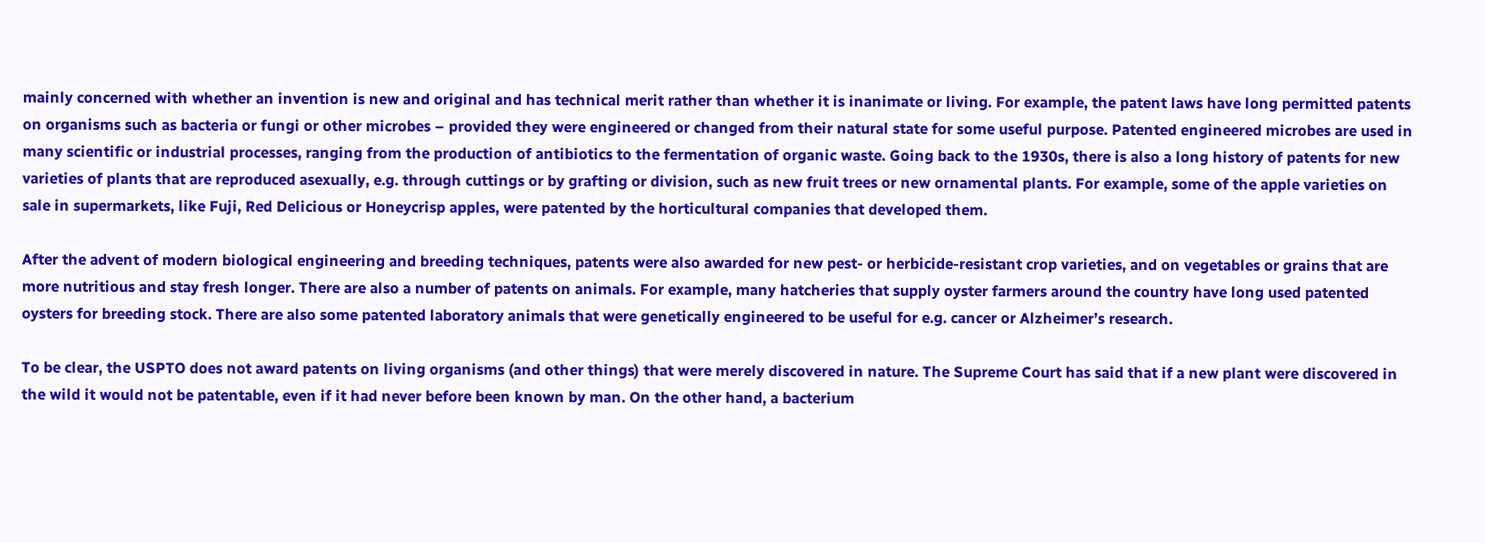mainly concerned with whether an invention is new and original and has technical merit rather than whether it is inanimate or living. For example, the patent laws have long permitted patents on organisms such as bacteria or fungi or other microbes – provided they were engineered or changed from their natural state for some useful purpose. Patented engineered microbes are used in many scientific or industrial processes, ranging from the production of antibiotics to the fermentation of organic waste. Going back to the 1930s, there is also a long history of patents for new varieties of plants that are reproduced asexually, e.g. through cuttings or by grafting or division, such as new fruit trees or new ornamental plants. For example, some of the apple varieties on sale in supermarkets, like Fuji, Red Delicious or Honeycrisp apples, were patented by the horticultural companies that developed them.

After the advent of modern biological engineering and breeding techniques, patents were also awarded for new pest- or herbicide-resistant crop varieties, and on vegetables or grains that are more nutritious and stay fresh longer. There are also a number of patents on animals. For example, many hatcheries that supply oyster farmers around the country have long used patented oysters for breeding stock. There are also some patented laboratory animals that were genetically engineered to be useful for e.g. cancer or Alzheimer’s research.

To be clear, the USPTO does not award patents on living organisms (and other things) that were merely discovered in nature. The Supreme Court has said that if a new plant were discovered in the wild it would not be patentable, even if it had never before been known by man. On the other hand, a bacterium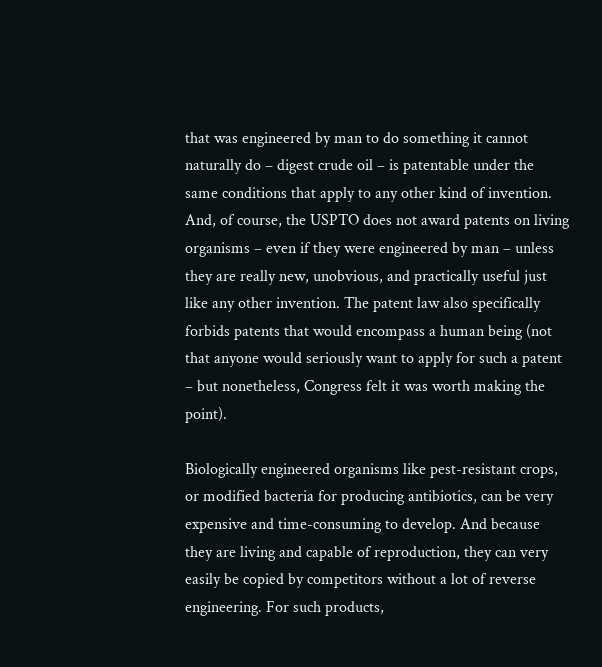that was engineered by man to do something it cannot naturally do – digest crude oil – is patentable under the same conditions that apply to any other kind of invention. And, of course, the USPTO does not award patents on living organisms – even if they were engineered by man – unless they are really new, unobvious, and practically useful just like any other invention. The patent law also specifically forbids patents that would encompass a human being (not that anyone would seriously want to apply for such a patent – but nonetheless, Congress felt it was worth making the point).

Biologically engineered organisms like pest-resistant crops, or modified bacteria for producing antibiotics, can be very expensive and time-consuming to develop. And because they are living and capable of reproduction, they can very easily be copied by competitors without a lot of reverse engineering. For such products,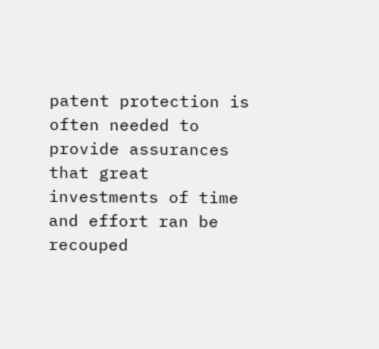patent protection is often needed to provide assurances that great investments of time and effort ran be recouped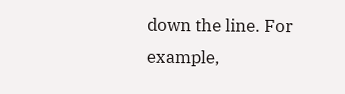down the line. For example,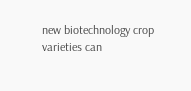new biotechnology crop varieties can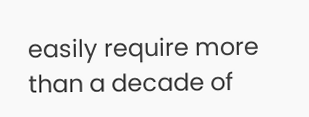easily require more than a decade of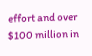effort and over $100 million in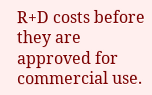R+D costs before they are approved for commercial use.